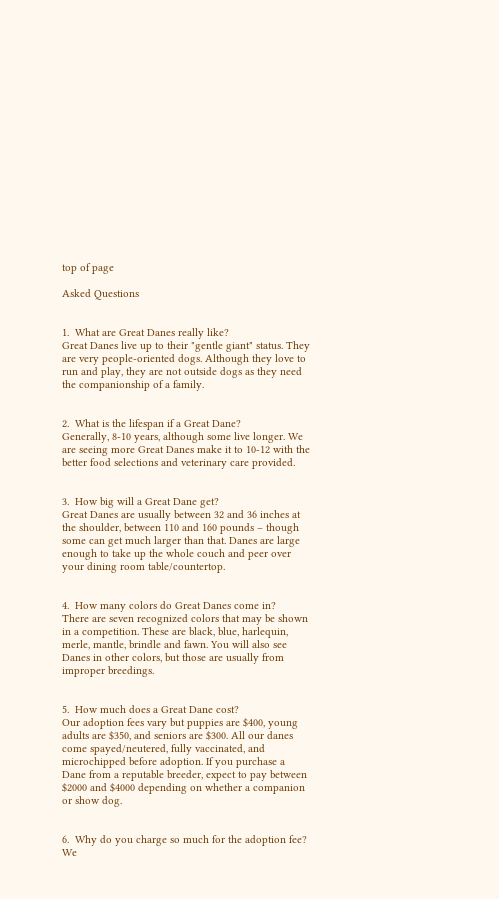top of page

Asked Questions


1.  What are Great Danes really like?
Great Danes live up to their "gentle giant" status. They are very people-oriented dogs. Although they love to run and play, they are not outside dogs as they need the companionship of a family.


2.  What is the lifespan if a Great Dane?
Generally, 8-10 years, although some live longer. We are seeing more Great Danes make it to 10-12 with the better food selections and veterinary care provided.


3.  How big will a Great Dane get?
Great Danes are usually between 32 and 36 inches at the shoulder, between 110 and 160 pounds – though some can get much larger than that. Danes are large enough to take up the whole couch and peer over your dining room table/countertop.


4.  How many colors do Great Danes come in?
There are seven recognized colors that may be shown in a competition. These are black, blue, harlequin, merle, mantle, brindle and fawn. You will also see Danes in other colors, but those are usually from improper breedings.


5.  How much does a Great Dane cost?
Our adoption fees vary but puppies are $400, young adults are $350, and seniors are $300. All our danes come spayed/neutered, fully vaccinated, and microchipped before adoption. If you purchase a Dane from a reputable breeder, expect to pay between $2000 and $4000 depending on whether a companion or show dog.


6.  Why do you charge so much for the adoption fee?
We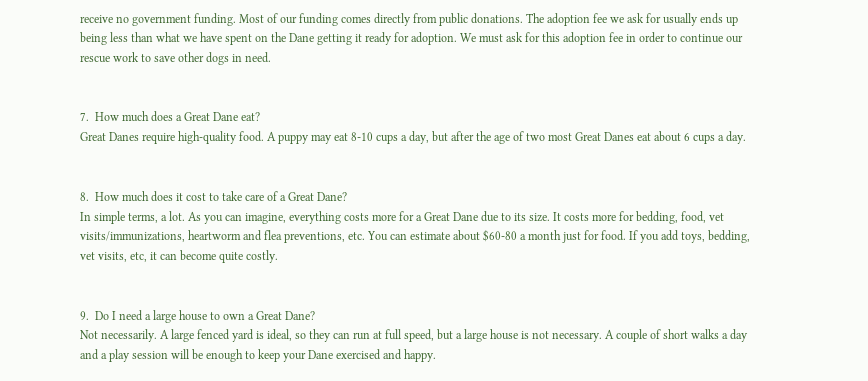receive no government funding. Most of our funding comes directly from public donations. The adoption fee we ask for usually ends up being less than what we have spent on the Dane getting it ready for adoption. We must ask for this adoption fee in order to continue our rescue work to save other dogs in need.


7.  How much does a Great Dane eat?
Great Danes require high-quality food. A puppy may eat 8-10 cups a day, but after the age of two most Great Danes eat about 6 cups a day.


8.  How much does it cost to take care of a Great Dane?
In simple terms, a lot. As you can imagine, everything costs more for a Great Dane due to its size. It costs more for bedding, food, vet visits/immunizations, heartworm and flea preventions, etc. You can estimate about $60-80 a month just for food. If you add toys, bedding, vet visits, etc, it can become quite costly.


9.  Do I need a large house to own a Great Dane?
Not necessarily. A large fenced yard is ideal, so they can run at full speed, but a large house is not necessary. A couple of short walks a day and a play session will be enough to keep your Dane exercised and happy.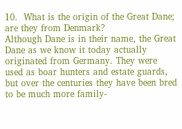10.  What is the origin of the Great Dane; are they from Denmark?
Although Dane is in their name, the Great Dane as we know it today actually originated from Germany. They were used as boar hunters and estate guards, but over the centuries they have been bred to be much more family-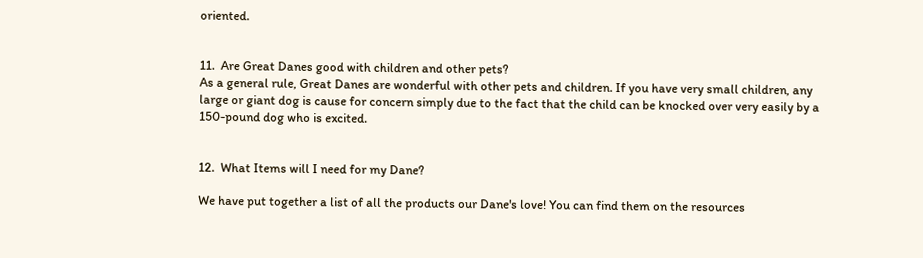oriented.


11.  Are Great Danes good with children and other pets?
As a general rule, Great Danes are wonderful with other pets and children. If you have very small children, any large or giant dog is cause for concern simply due to the fact that the child can be knocked over very easily by a 150-pound dog who is excited.


12.  What Items will I need for my Dane?

We have put together a list of all the products our Dane's love! You can find them on the resources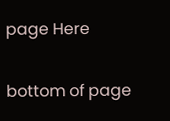page Here

bottom of page